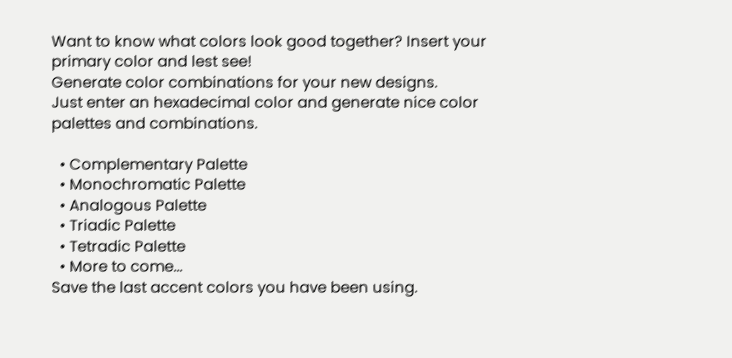Want to know what colors look good together? Insert your primary color and lest see!
Generate color combinations for your new designs.
Just enter an hexadecimal color and generate nice color palettes and combinations.

  • Complementary Palette
  • Monochromatic Palette
  • Analogous Palette
  • Triadic Palette
  • Tetradic Palette
  • More to come...
Save the last accent colors you have been using.